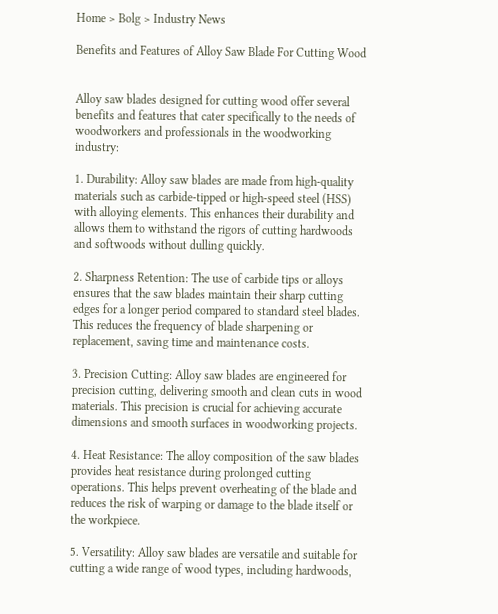Home > Bolg > Industry News

Benefits and Features of Alloy Saw Blade For Cutting Wood


Alloy saw blades designed for cutting wood offer several benefits and features that cater specifically to the needs of woodworkers and professionals in the woodworking industry:

1. Durability: Alloy saw blades are made from high-quality materials such as carbide-tipped or high-speed steel (HSS) with alloying elements. This enhances their durability and allows them to withstand the rigors of cutting hardwoods and softwoods without dulling quickly.

2. Sharpness Retention: The use of carbide tips or alloys ensures that the saw blades maintain their sharp cutting edges for a longer period compared to standard steel blades. This reduces the frequency of blade sharpening or replacement, saving time and maintenance costs.

3. Precision Cutting: Alloy saw blades are engineered for precision cutting, delivering smooth and clean cuts in wood materials. This precision is crucial for achieving accurate dimensions and smooth surfaces in woodworking projects.

4. Heat Resistance: The alloy composition of the saw blades provides heat resistance during prolonged cutting operations. This helps prevent overheating of the blade and reduces the risk of warping or damage to the blade itself or the workpiece.

5. Versatility: Alloy saw blades are versatile and suitable for cutting a wide range of wood types, including hardwoods,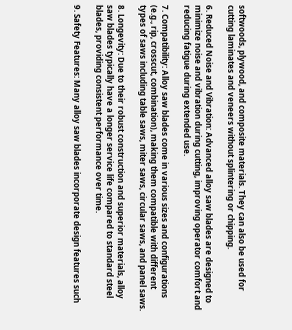softwoods, plywood, and composite materials. They can also be used for cutting laminates and veneers without splintering or chipping.

6. Reduced Noise and Vibration: Advanced alloy saw blades are designed to minimize noise and vibration during cutting, improving operator comfort and reducing fatigue during extended use.

7. Compatibility: Alloy saw blades come in various sizes and configurations (e.g., rip, crosscut, combination), making them compatible with different types of saws including table saws, miter saws, circular saws, and panel saws.

8. Longevity: Due to their robust construction and superior materials, alloy saw blades typically have a longer service life compared to standard steel blades, providing consistent performance over time.

9. Safety Features: Many alloy saw blades incorporate design features such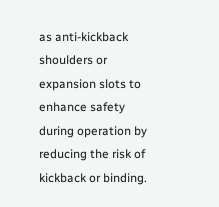as anti-kickback shoulders or expansion slots to enhance safety during operation by reducing the risk of kickback or binding.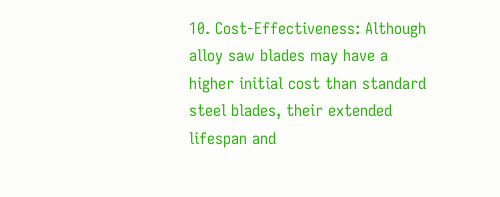10. Cost-Effectiveness: Although alloy saw blades may have a higher initial cost than standard steel blades, their extended lifespan and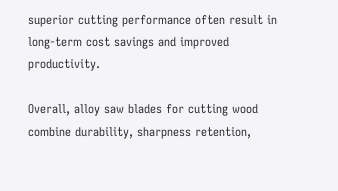superior cutting performance often result in long-term cost savings and improved productivity.

Overall, alloy saw blades for cutting wood combine durability, sharpness retention,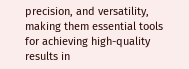precision, and versatility, making them essential tools for achieving high-quality results in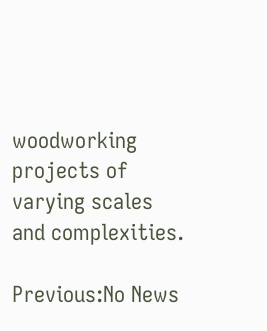woodworking projects of varying scales and complexities.

Previous:No News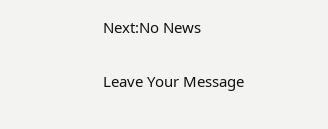Next:No News

Leave Your Message